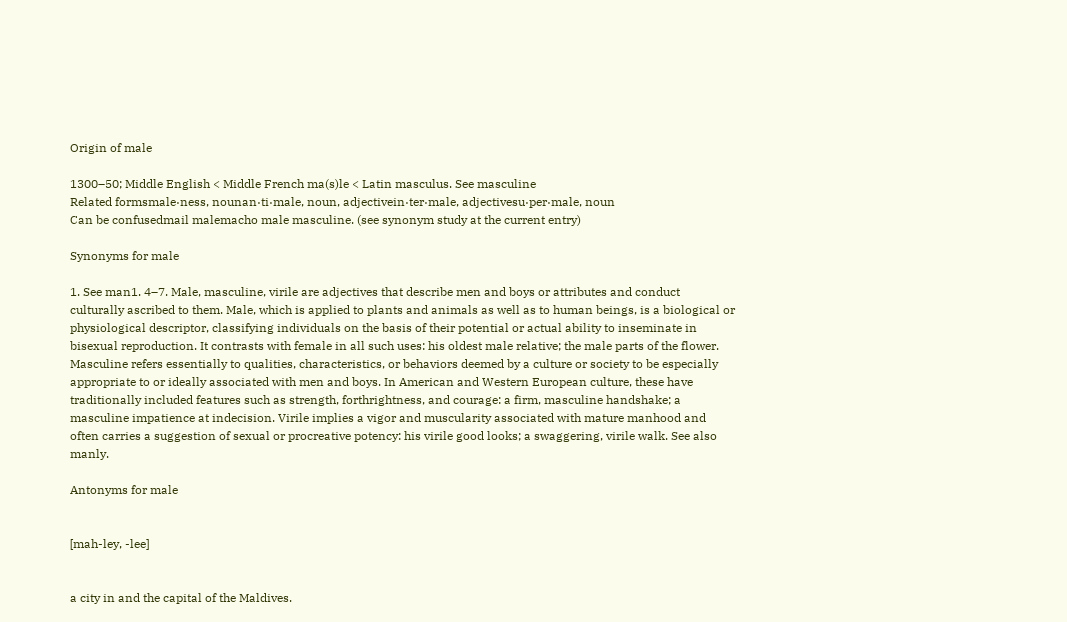Origin of male

1300–50; Middle English < Middle French ma(s)le < Latin masculus. See masculine
Related formsmale·ness, nounan·ti·male, noun, adjectivein·ter·male, adjectivesu·per·male, noun
Can be confusedmail malemacho male masculine. (see synonym study at the current entry)

Synonyms for male

1. See man1. 4–7. Male, masculine, virile are adjectives that describe men and boys or attributes and conduct culturally ascribed to them. Male, which is applied to plants and animals as well as to human beings, is a biological or physiological descriptor, classifying individuals on the basis of their potential or actual ability to inseminate in bisexual reproduction. It contrasts with female in all such uses: his oldest male relative; the male parts of the flower. Masculine refers essentially to qualities, characteristics, or behaviors deemed by a culture or society to be especially appropriate to or ideally associated with men and boys. In American and Western European culture, these have traditionally included features such as strength, forthrightness, and courage: a firm, masculine handshake; a masculine impatience at indecision. Virile implies a vigor and muscularity associated with mature manhood and often carries a suggestion of sexual or procreative potency: his virile good looks; a swaggering, virile walk. See also manly.

Antonyms for male


[mah-ley, -lee]


a city in and the capital of the Maldives.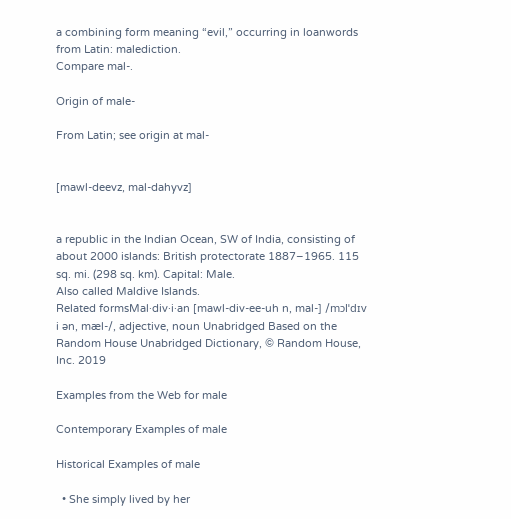a combining form meaning “evil,” occurring in loanwords from Latin: malediction.
Compare mal-.

Origin of male-

From Latin; see origin at mal-


[mawl-deevz, mal-dahyvz]


a republic in the Indian Ocean, SW of India, consisting of about 2000 islands: British protectorate 1887–1965. 115 sq. mi. (298 sq. km). Capital: Male.
Also called Maldive Islands.
Related formsMal·div·i·an [mawl-div-ee-uh n, mal‐] /mɔlˈdɪv i ən, mæl‐/, adjective, noun Unabridged Based on the Random House Unabridged Dictionary, © Random House, Inc. 2019

Examples from the Web for male

Contemporary Examples of male

Historical Examples of male

  • She simply lived by her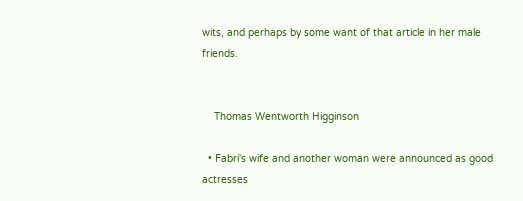wits, and perhaps by some want of that article in her male friends.


    Thomas Wentworth Higginson

  • Fabri's wife and another woman were announced as good actresses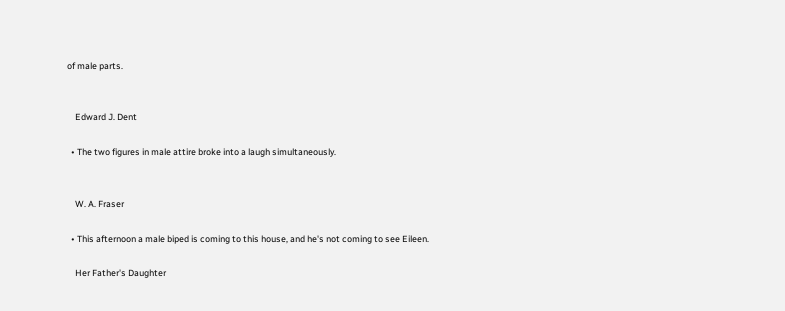of male parts.


    Edward J. Dent

  • The two figures in male attire broke into a laugh simultaneously.


    W. A. Fraser

  • This afternoon a male biped is coming to this house, and he's not coming to see Eileen.

    Her Father's Daughter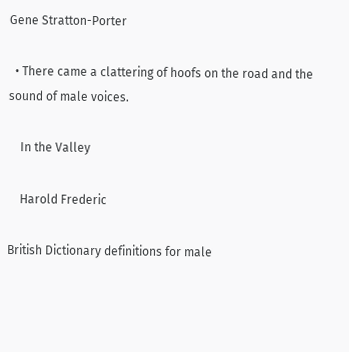Gene Stratton-Porter

  • There came a clattering of hoofs on the road and the sound of male voices.

    In the Valley

    Harold Frederic

British Dictionary definitions for male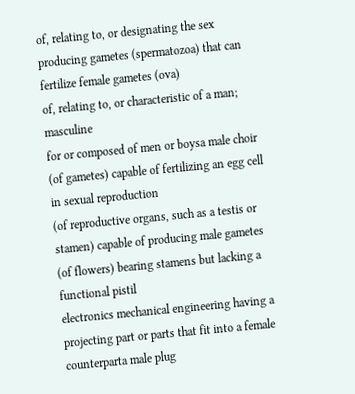of, relating to, or designating the sex producing gametes (spermatozoa) that can fertilize female gametes (ova)
of, relating to, or characteristic of a man; masculine
for or composed of men or boysa male choir
(of gametes) capable of fertilizing an egg cell in sexual reproduction
(of reproductive organs, such as a testis or stamen) capable of producing male gametes
(of flowers) bearing stamens but lacking a functional pistil
electronics mechanical engineering having a projecting part or parts that fit into a female counterparta male plug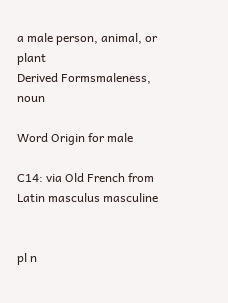a male person, animal, or plant
Derived Formsmaleness, noun

Word Origin for male

C14: via Old French from Latin masculus masculine


pl n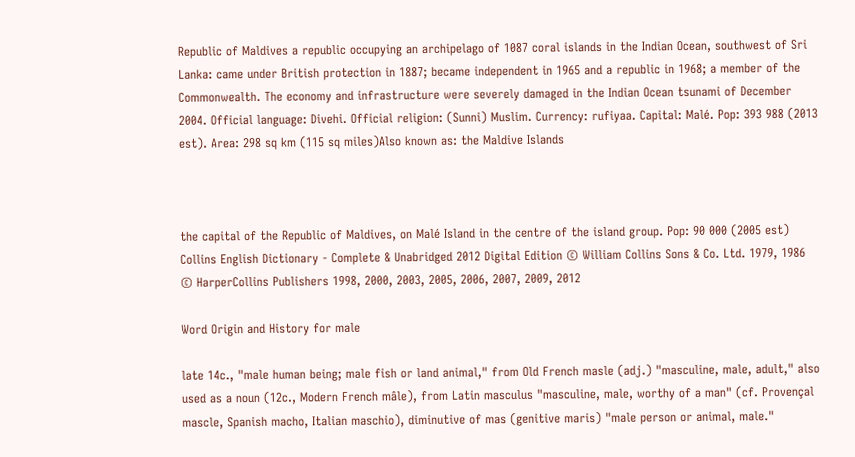Republic of Maldives a republic occupying an archipelago of 1087 coral islands in the Indian Ocean, southwest of Sri Lanka: came under British protection in 1887; became independent in 1965 and a republic in 1968; a member of the Commonwealth. The economy and infrastructure were severely damaged in the Indian Ocean tsunami of December 2004. Official language: Divehi. Official religion: (Sunni) Muslim. Currency: rufiyaa. Capital: Malé. Pop: 393 988 (2013 est). Area: 298 sq km (115 sq miles)Also known as: the Maldive Islands



the capital of the Republic of Maldives, on Malé Island in the centre of the island group. Pop: 90 000 (2005 est)
Collins English Dictionary - Complete & Unabridged 2012 Digital Edition © William Collins Sons & Co. Ltd. 1979, 1986 © HarperCollins Publishers 1998, 2000, 2003, 2005, 2006, 2007, 2009, 2012

Word Origin and History for male

late 14c., "male human being; male fish or land animal," from Old French masle (adj.) "masculine, male, adult," also used as a noun (12c., Modern French mâle), from Latin masculus "masculine, male, worthy of a man" (cf. Provençal mascle, Spanish macho, Italian maschio), diminutive of mas (genitive maris) "male person or animal, male."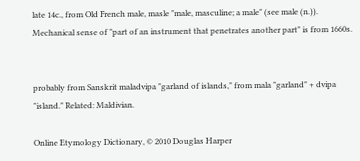late 14c., from Old French male, masle "male, masculine; a male" (see male (n.)). Mechanical sense of "part of an instrument that penetrates another part" is from 1660s.


probably from Sanskrit maladvipa "garland of islands," from mala "garland" + dvipa "island." Related: Maldivian.

Online Etymology Dictionary, © 2010 Douglas Harper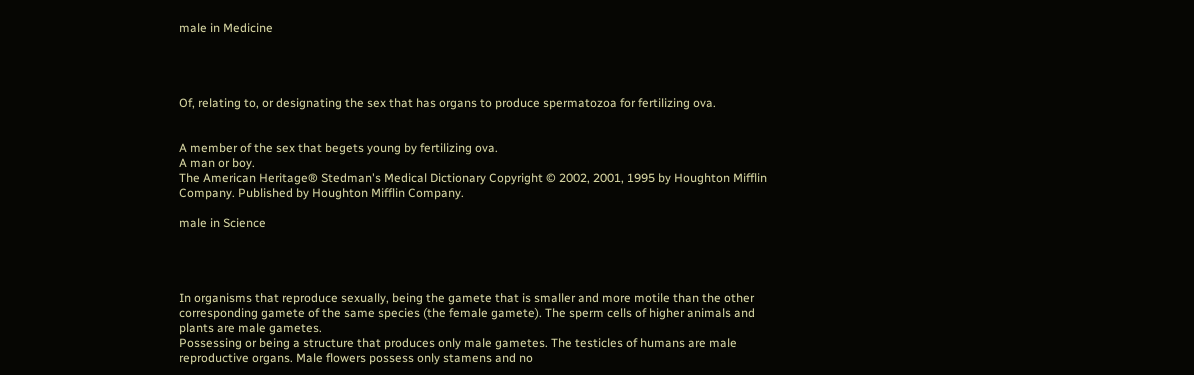male in Medicine




Of, relating to, or designating the sex that has organs to produce spermatozoa for fertilizing ova.


A member of the sex that begets young by fertilizing ova.
A man or boy.
The American Heritage® Stedman's Medical Dictionary Copyright © 2002, 2001, 1995 by Houghton Mifflin Company. Published by Houghton Mifflin Company.

male in Science




In organisms that reproduce sexually, being the gamete that is smaller and more motile than the other corresponding gamete of the same species (the female gamete). The sperm cells of higher animals and plants are male gametes.
Possessing or being a structure that produces only male gametes. The testicles of humans are male reproductive organs. Male flowers possess only stamens and no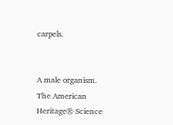carpels.


A male organism.
The American Heritage® Science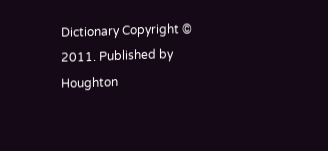Dictionary Copyright © 2011. Published by Houghton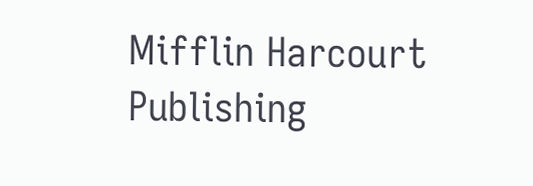Mifflin Harcourt Publishing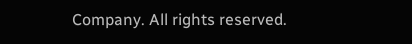Company. All rights reserved.